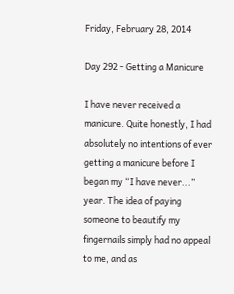Friday, February 28, 2014

Day 292 - Getting a Manicure

I have never received a manicure. Quite honestly, I had absolutely no intentions of ever getting a manicure before I began my “I have never...” year. The idea of paying someone to beautify my fingernails simply had no appeal to me, and as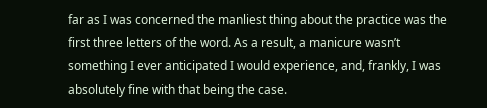far as I was concerned the manliest thing about the practice was the first three letters of the word. As a result, a manicure wasn’t something I ever anticipated I would experience, and, frankly, I was absolutely fine with that being the case.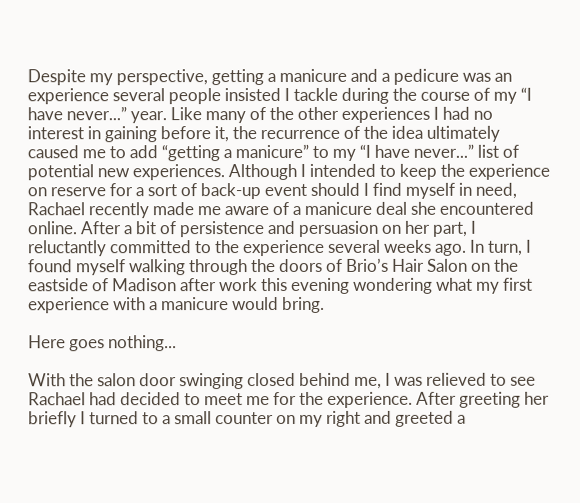Despite my perspective, getting a manicure and a pedicure was an experience several people insisted I tackle during the course of my “I have never...” year. Like many of the other experiences I had no interest in gaining before it, the recurrence of the idea ultimately caused me to add “getting a manicure” to my “I have never...” list of potential new experiences. Although I intended to keep the experience on reserve for a sort of back-up event should I find myself in need, Rachael recently made me aware of a manicure deal she encountered online. After a bit of persistence and persuasion on her part, I reluctantly committed to the experience several weeks ago. In turn, I found myself walking through the doors of Brio’s Hair Salon on the eastside of Madison after work this evening wondering what my first experience with a manicure would bring.

Here goes nothing...

With the salon door swinging closed behind me, I was relieved to see Rachael had decided to meet me for the experience. After greeting her briefly I turned to a small counter on my right and greeted a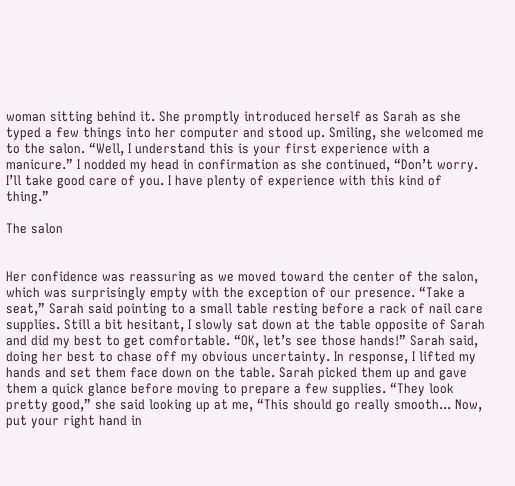woman sitting behind it. She promptly introduced herself as Sarah as she typed a few things into her computer and stood up. Smiling, she welcomed me to the salon. “Well, I understand this is your first experience with a manicure.” I nodded my head in confirmation as she continued, “Don’t worry. I’ll take good care of you. I have plenty of experience with this kind of thing.”

The salon


Her confidence was reassuring as we moved toward the center of the salon, which was surprisingly empty with the exception of our presence. “Take a seat,” Sarah said pointing to a small table resting before a rack of nail care supplies. Still a bit hesitant, I slowly sat down at the table opposite of Sarah and did my best to get comfortable. “OK, let’s see those hands!” Sarah said, doing her best to chase off my obvious uncertainty. In response, I lifted my hands and set them face down on the table. Sarah picked them up and gave them a quick glance before moving to prepare a few supplies. “They look pretty good,” she said looking up at me, “This should go really smooth... Now, put your right hand in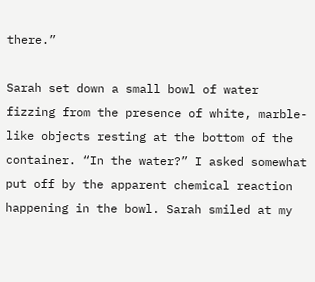there.”

Sarah set down a small bowl of water fizzing from the presence of white, marble-like objects resting at the bottom of the container. “In the water?” I asked somewhat put off by the apparent chemical reaction happening in the bowl. Sarah smiled at my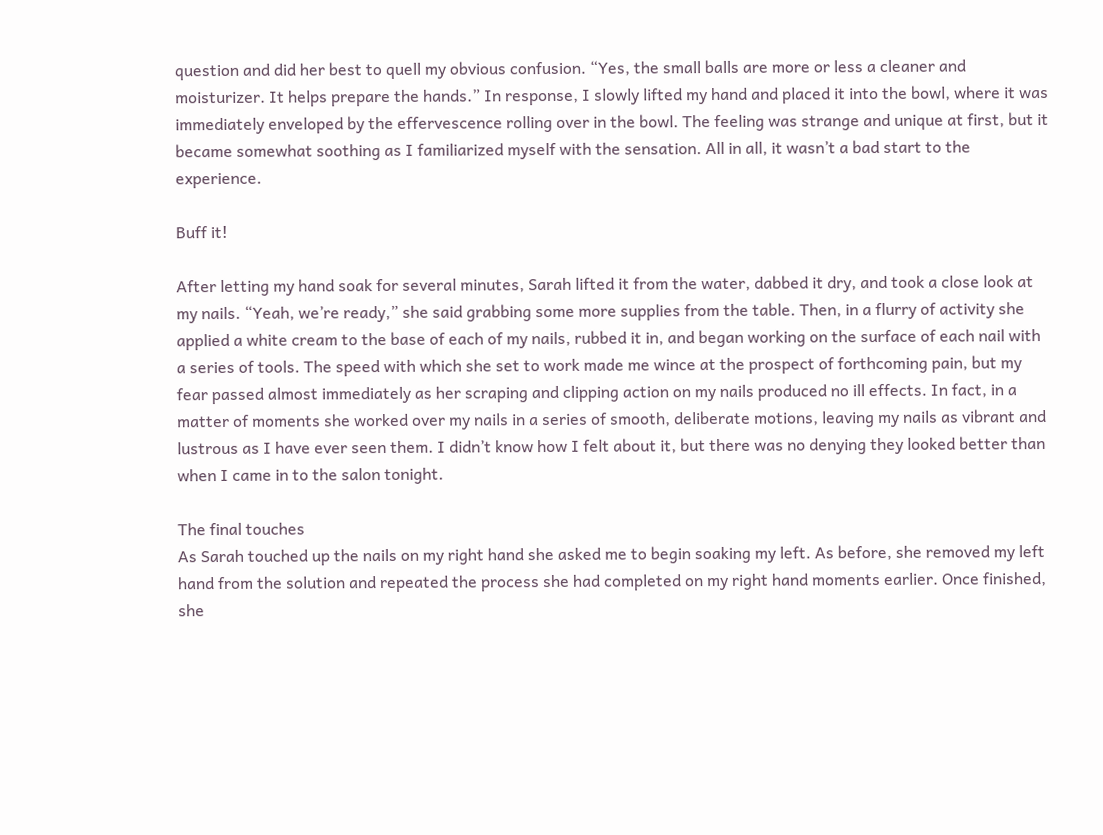question and did her best to quell my obvious confusion. “Yes, the small balls are more or less a cleaner and moisturizer. It helps prepare the hands.” In response, I slowly lifted my hand and placed it into the bowl, where it was immediately enveloped by the effervescence rolling over in the bowl. The feeling was strange and unique at first, but it became somewhat soothing as I familiarized myself with the sensation. All in all, it wasn’t a bad start to the experience.

Buff it!

After letting my hand soak for several minutes, Sarah lifted it from the water, dabbed it dry, and took a close look at my nails. “Yeah, we’re ready,” she said grabbing some more supplies from the table. Then, in a flurry of activity she applied a white cream to the base of each of my nails, rubbed it in, and began working on the surface of each nail with a series of tools. The speed with which she set to work made me wince at the prospect of forthcoming pain, but my fear passed almost immediately as her scraping and clipping action on my nails produced no ill effects. In fact, in a matter of moments she worked over my nails in a series of smooth, deliberate motions, leaving my nails as vibrant and lustrous as I have ever seen them. I didn’t know how I felt about it, but there was no denying they looked better than when I came in to the salon tonight.

The final touches
As Sarah touched up the nails on my right hand she asked me to begin soaking my left. As before, she removed my left hand from the solution and repeated the process she had completed on my right hand moments earlier. Once finished, she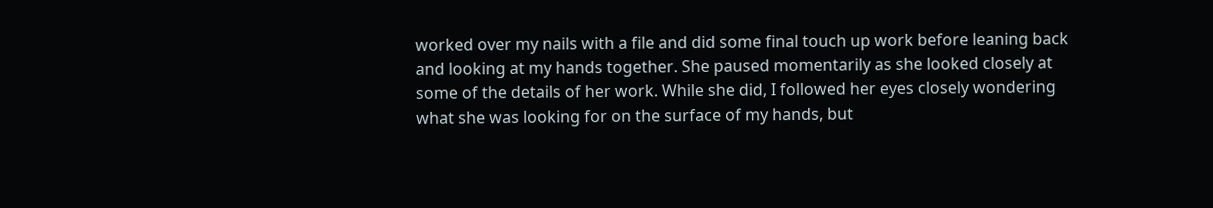worked over my nails with a file and did some final touch up work before leaning back and looking at my hands together. She paused momentarily as she looked closely at some of the details of her work. While she did, I followed her eyes closely wondering what she was looking for on the surface of my hands, but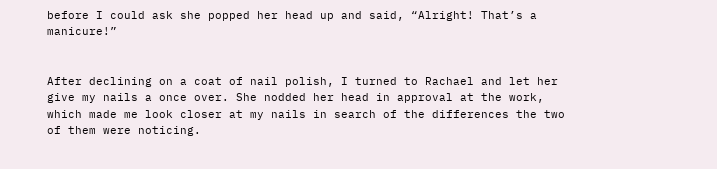before I could ask she popped her head up and said, “Alright! That’s a manicure!”


After declining on a coat of nail polish, I turned to Rachael and let her give my nails a once over. She nodded her head in approval at the work, which made me look closer at my nails in search of the differences the two of them were noticing.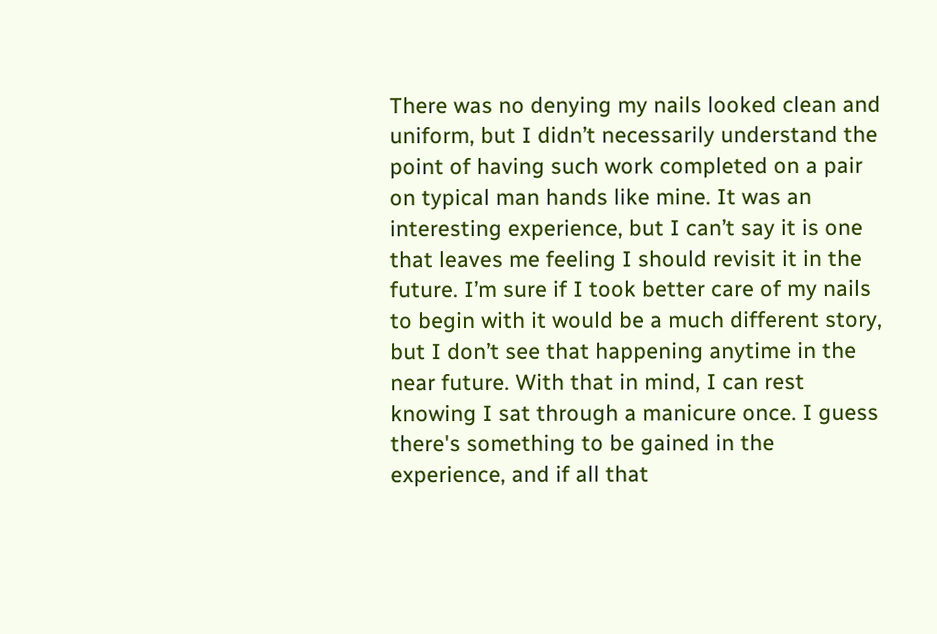There was no denying my nails looked clean and uniform, but I didn’t necessarily understand the point of having such work completed on a pair on typical man hands like mine. It was an interesting experience, but I can’t say it is one that leaves me feeling I should revisit it in the future. I’m sure if I took better care of my nails to begin with it would be a much different story, but I don’t see that happening anytime in the near future. With that in mind, I can rest knowing I sat through a manicure once. I guess there's something to be gained in the experience, and if all that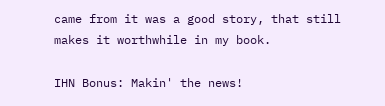came from it was a good story, that still makes it worthwhile in my book.

IHN Bonus: Makin' the news!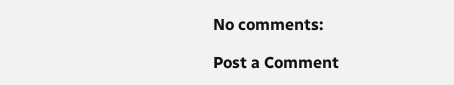No comments:

Post a Comment